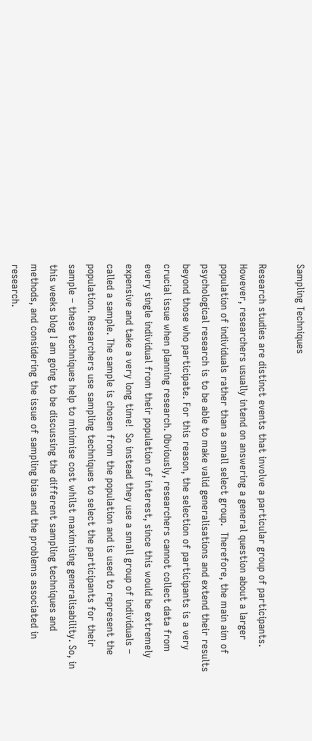Sampling Techniques

Research studies are distinct events that involve a particular group of participants. However, researchers usually intend on answering a general question about a larger population of individuals rather than a small select group.  Therefore, the main aim of psychological research is to be able to make valid generalisations and extend their results beyond those who participate. For this reason, the selection of participants is a very crucial issue when planning research. Obviously, researchers cannot collect data from every single individual from their population of interest, since this would be extremely expensive and take a very long time!  So instead they use a small group of individuals – called a sample. The sample is chosen from the population and is used to represent the population. Researchers use sampling techniques to select the participants for their sample – these techniques help to minimise cost whilst maximising generalisability. So, in this weeks blog I am going to be discussing the different sampling techniques and methods, and considering the issue of sampling bias and the problems associated in research.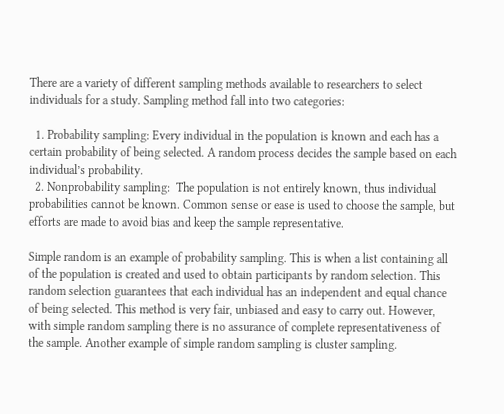There are a variety of different sampling methods available to researchers to select individuals for a study. Sampling method fall into two categories:

  1. Probability sampling: Every individual in the population is known and each has a certain probability of being selected. A random process decides the sample based on each individual’s probability.
  2. Nonprobability sampling:  The population is not entirely known, thus individual probabilities cannot be known. Common sense or ease is used to choose the sample, but efforts are made to avoid bias and keep the sample representative.

Simple random is an example of probability sampling. This is when a list containing all of the population is created and used to obtain participants by random selection. This random selection guarantees that each individual has an independent and equal chance of being selected. This method is very fair, unbiased and easy to carry out. However, with simple random sampling there is no assurance of complete representativeness of the sample. Another example of simple random sampling is cluster sampling.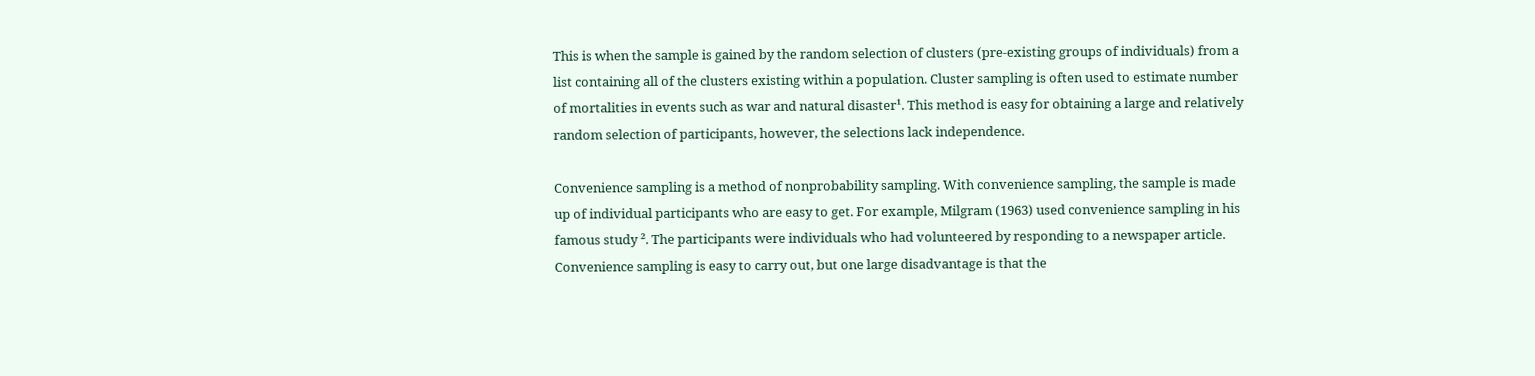This is when the sample is gained by the random selection of clusters (pre-existing groups of individuals) from a list containing all of the clusters existing within a population. Cluster sampling is often used to estimate number of mortalities in events such as war and natural disaster¹. This method is easy for obtaining a large and relatively random selection of participants, however, the selections lack independence.

Convenience sampling is a method of nonprobability sampling. With convenience sampling, the sample is made up of individual participants who are easy to get. For example, Milgram (1963) used convenience sampling in his famous study ². The participants were individuals who had volunteered by responding to a newspaper article. Convenience sampling is easy to carry out, but one large disadvantage is that the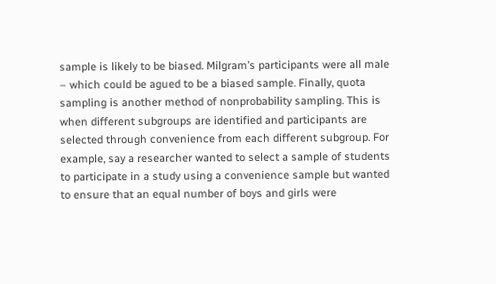sample is likely to be biased. Milgram’s participants were all male – which could be agued to be a biased sample. Finally, quota sampling is another method of nonprobability sampling. This is when different subgroups are identified and participants are selected through convenience from each different subgroup. For example, say a researcher wanted to select a sample of students to participate in a study using a convenience sample but wanted to ensure that an equal number of boys and girls were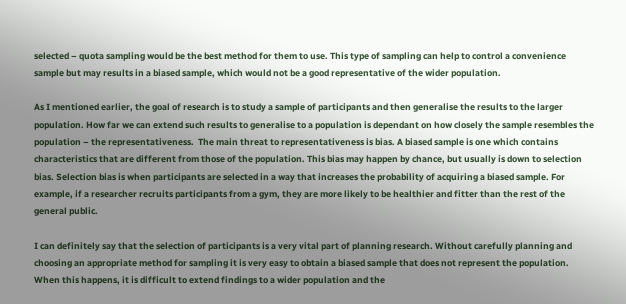selected – quota sampling would be the best method for them to use. This type of sampling can help to control a convenience sample but may results in a biased sample, which would not be a good representative of the wider population.

As I mentioned earlier, the goal of research is to study a sample of participants and then generalise the results to the larger population. How far we can extend such results to generalise to a population is dependant on how closely the sample resembles the population – the representativeness.  The main threat to representativeness is bias. A biased sample is one which contains characteristics that are different from those of the population. This bias may happen by chance, but usually is down to selection bias. Selection bias is when participants are selected in a way that increases the probability of acquiring a biased sample. For example, if a researcher recruits participants from a gym, they are more likely to be healthier and fitter than the rest of the general public.

I can definitely say that the selection of participants is a very vital part of planning research. Without carefully planning and choosing an appropriate method for sampling it is very easy to obtain a biased sample that does not represent the population. When this happens, it is difficult to extend findings to a wider population and the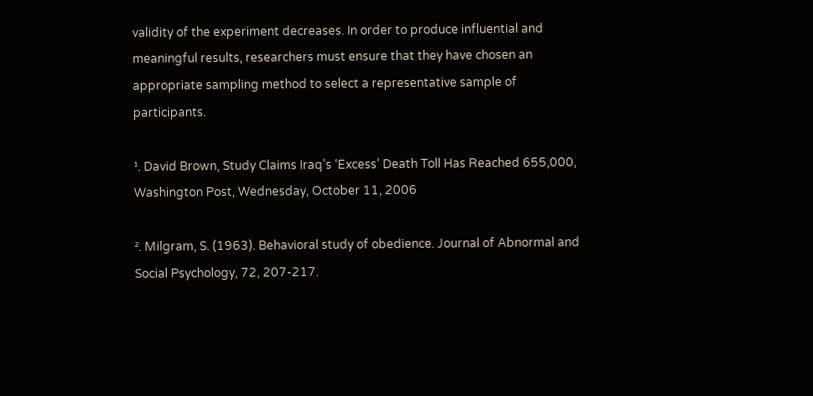validity of the experiment decreases. In order to produce influential and meaningful results, researchers must ensure that they have chosen an appropriate sampling method to select a representative sample of participants.

¹. David Brown, Study Claims Iraq’s ‘Excess’ Death Toll Has Reached 655,000, Washington Post, Wednesday, October 11, 2006

². Milgram, S. (1963). Behavioral study of obedience. Journal of Abnormal and Social Psychology, 72, 207-217.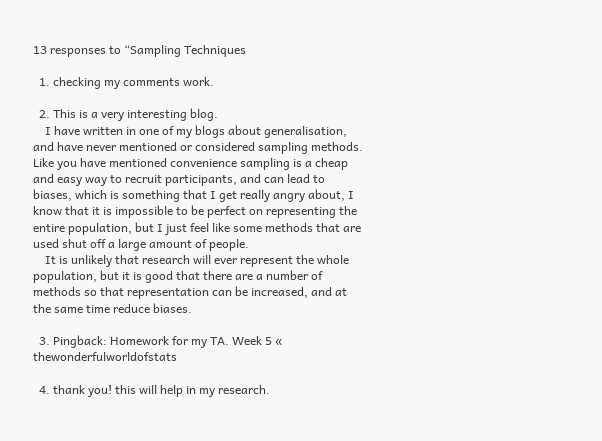13 responses to “Sampling Techniques

  1. checking my comments work.

  2. This is a very interesting blog.
    I have written in one of my blogs about generalisation, and have never mentioned or considered sampling methods. Like you have mentioned convenience sampling is a cheap and easy way to recruit participants, and can lead to biases, which is something that I get really angry about, I know that it is impossible to be perfect on representing the entire population, but I just feel like some methods that are used shut off a large amount of people.
    It is unlikely that research will ever represent the whole population, but it is good that there are a number of methods so that representation can be increased, and at the same time reduce biases.

  3. Pingback: Homework for my TA. Week 5 « thewonderfulworldofstats

  4. thank you! this will help in my research.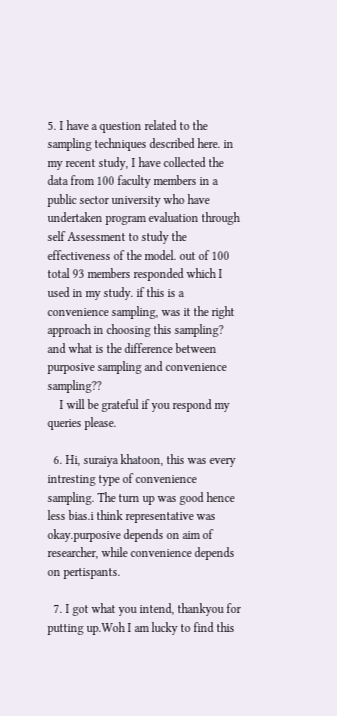5. I have a question related to the sampling techniques described here. in my recent study, I have collected the data from 100 faculty members in a public sector university who have undertaken program evaluation through self Assessment to study the effectiveness of the model. out of 100 total 93 members responded which I used in my study. if this is a convenience sampling, was it the right approach in choosing this sampling? and what is the difference between purposive sampling and convenience sampling??
    I will be grateful if you respond my queries please.

  6. Hi, suraiya khatoon, this was every intresting type of convenience sampling. The turn up was good hence less bias.i think representative was okay.purposive depends on aim of researcher, while convenience depends on pertispants.

  7. I got what you intend, thankyou for putting up.Woh I am lucky to find this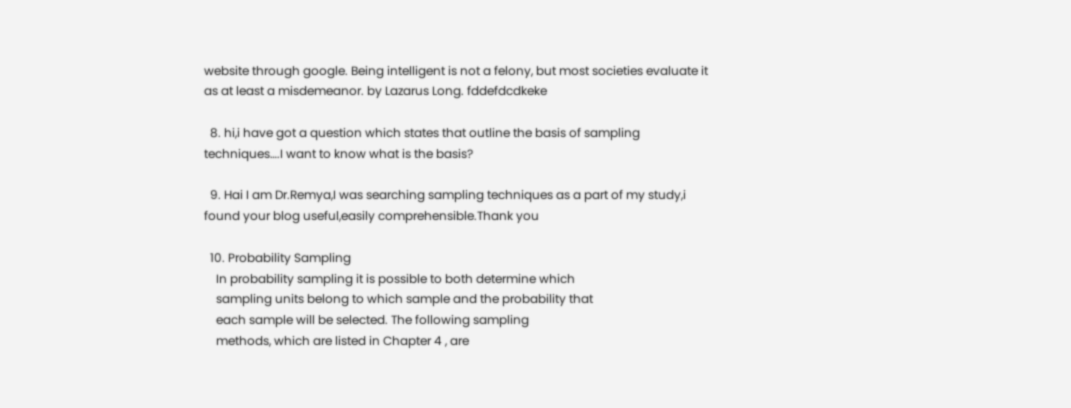website through google. Being intelligent is not a felony, but most societies evaluate it as at least a misdemeanor. by Lazarus Long. fddefdcdkeke

  8. hi,i have got a question which states that outline the basis of sampling techniques….I want to know what is the basis?

  9. Hai I am Dr.Remya,I was searching sampling techniques as a part of my study,i found your blog useful,easily comprehensible.Thank you

  10. Probability Sampling
    In probability sampling it is possible to both determine which
    sampling units belong to which sample and the probability that
    each sample will be selected. The following sampling
    methods, which are listed in Chapter 4 , are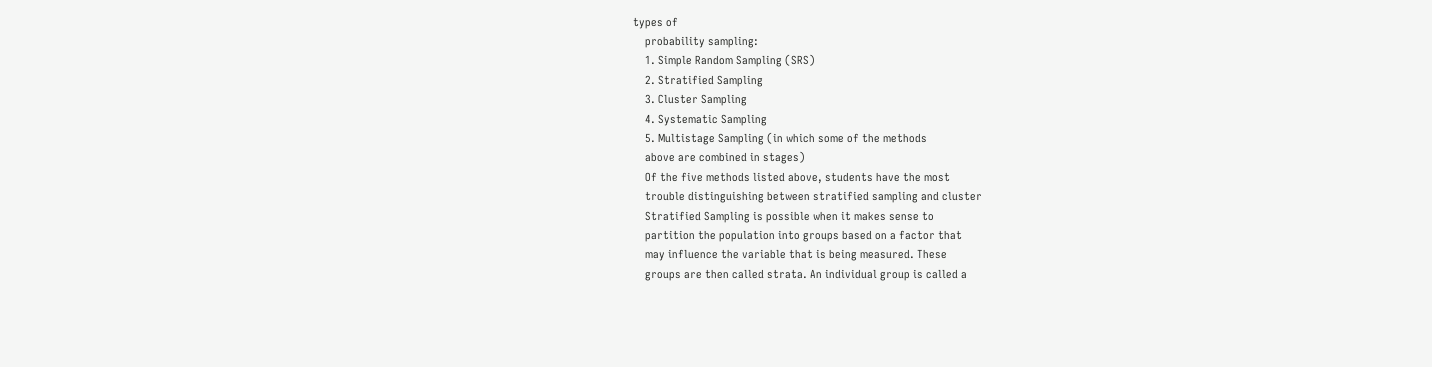types of
    probability sampling:
    1. Simple Random Sampling (SRS)
    2. Stratified Sampling
    3. Cluster Sampling
    4. Systematic Sampling
    5. Multistage Sampling (in which some of the methods
    above are combined in stages)
    Of the five methods listed above, students have the most
    trouble distinguishing between stratified sampling and cluster
    Stratified Sampling is possible when it makes sense to
    partition the population into groups based on a factor that
    may influence the variable that is being measured. These
    groups are then called strata. An individual group is called a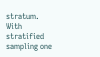stratum. With stratified sampling one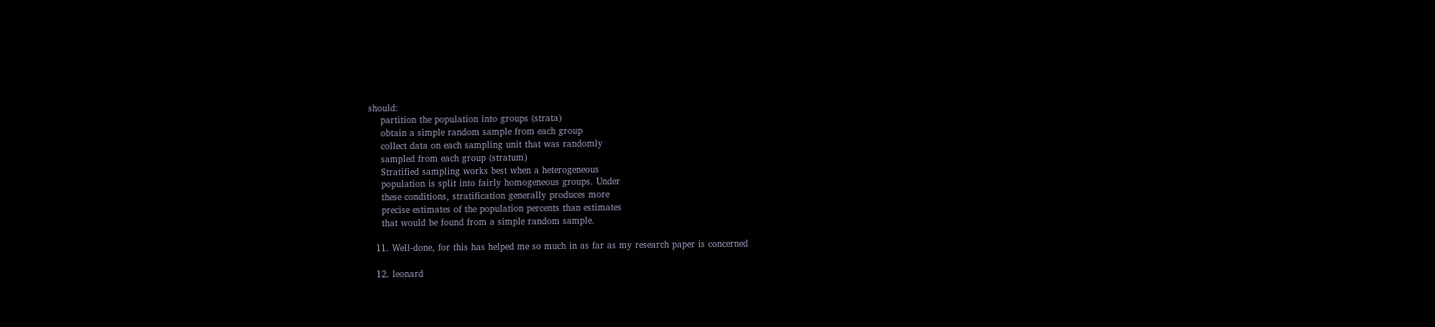should:
    partition the population into groups (strata)
    obtain a simple random sample from each group
    collect data on each sampling unit that was randomly
    sampled from each group (stratum)
    Stratified sampling works best when a heterogeneous
    population is split into fairly homogeneous groups. Under
    these conditions, stratification generally produces more
    precise estimates of the population percents than estimates
    that would be found from a simple random sample.

  11. Well-done, for this has helped me so much in as far as my research paper is concerned

  12. leonard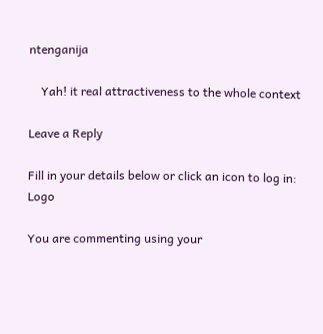ntenganija

    Yah! it real attractiveness to the whole context

Leave a Reply

Fill in your details below or click an icon to log in: Logo

You are commenting using your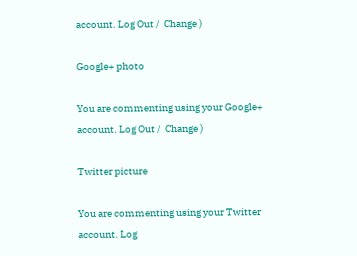account. Log Out /  Change )

Google+ photo

You are commenting using your Google+ account. Log Out /  Change )

Twitter picture

You are commenting using your Twitter account. Log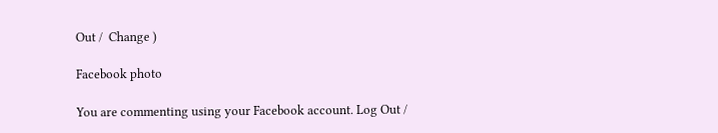Out /  Change )

Facebook photo

You are commenting using your Facebook account. Log Out /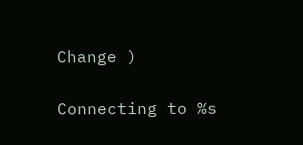Change )


Connecting to %s